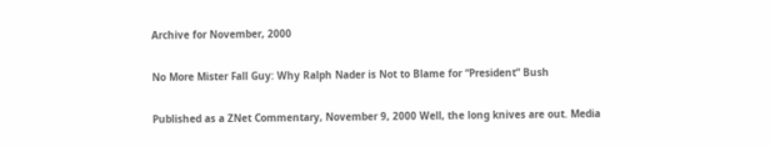Archive for November, 2000

No More Mister Fall Guy: Why Ralph Nader is Not to Blame for “President” Bush

Published as a ZNet Commentary, November 9, 2000 Well, the long knives are out. Media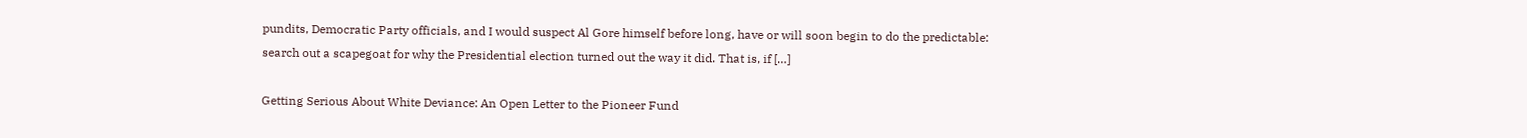pundits, Democratic Party officials, and I would suspect Al Gore himself before long, have or will soon begin to do the predictable: search out a scapegoat for why the Presidential election turned out the way it did. That is, if […]

Getting Serious About White Deviance: An Open Letter to the Pioneer Fund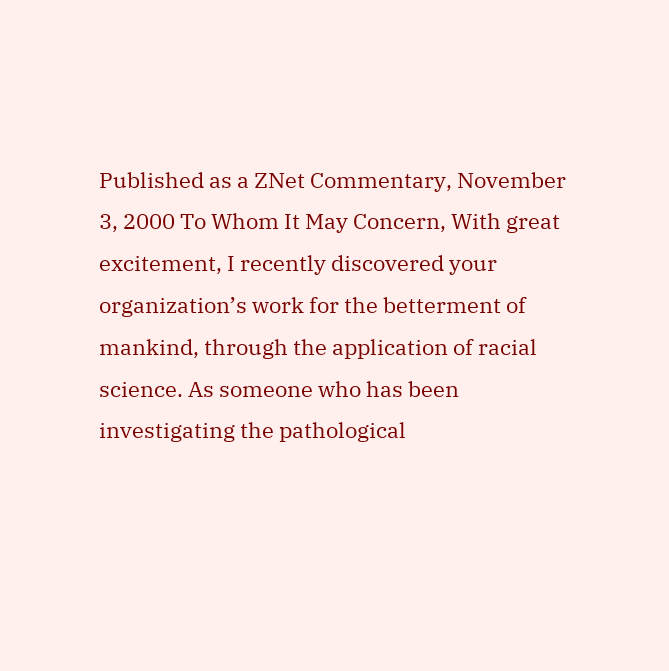Published as a ZNet Commentary, November 3, 2000 To Whom It May Concern, With great excitement, I recently discovered your organization’s work for the betterment of mankind, through the application of racial science. As someone who has been investigating the pathological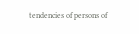tendencies of persons of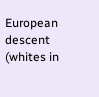European descent (whites in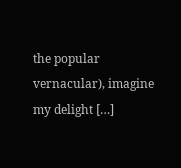the popular vernacular), imagine my delight […]